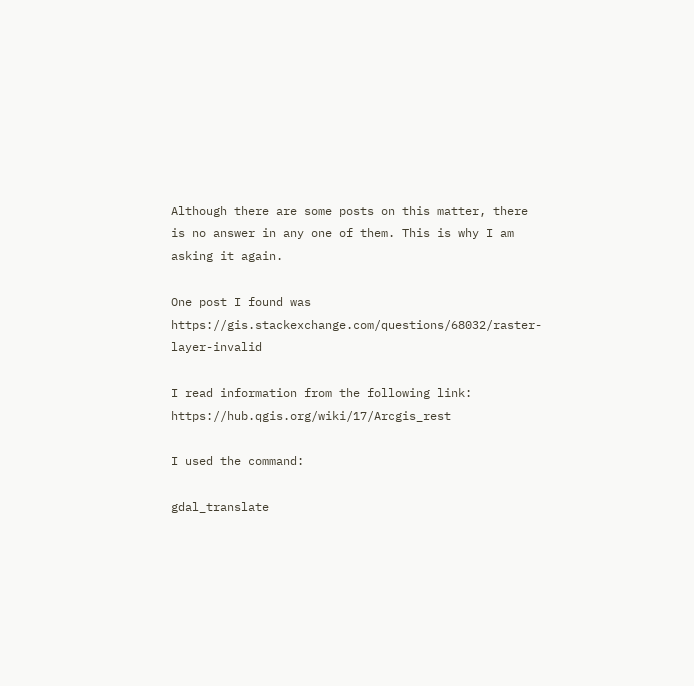Although there are some posts on this matter, there is no answer in any one of them. This is why I am asking it again.

One post I found was https://gis.stackexchange.com/questions/68032/raster-layer-invalid

I read information from the following link: https://hub.qgis.org/wiki/17/Arcgis_rest

I used the command:

gdal_translate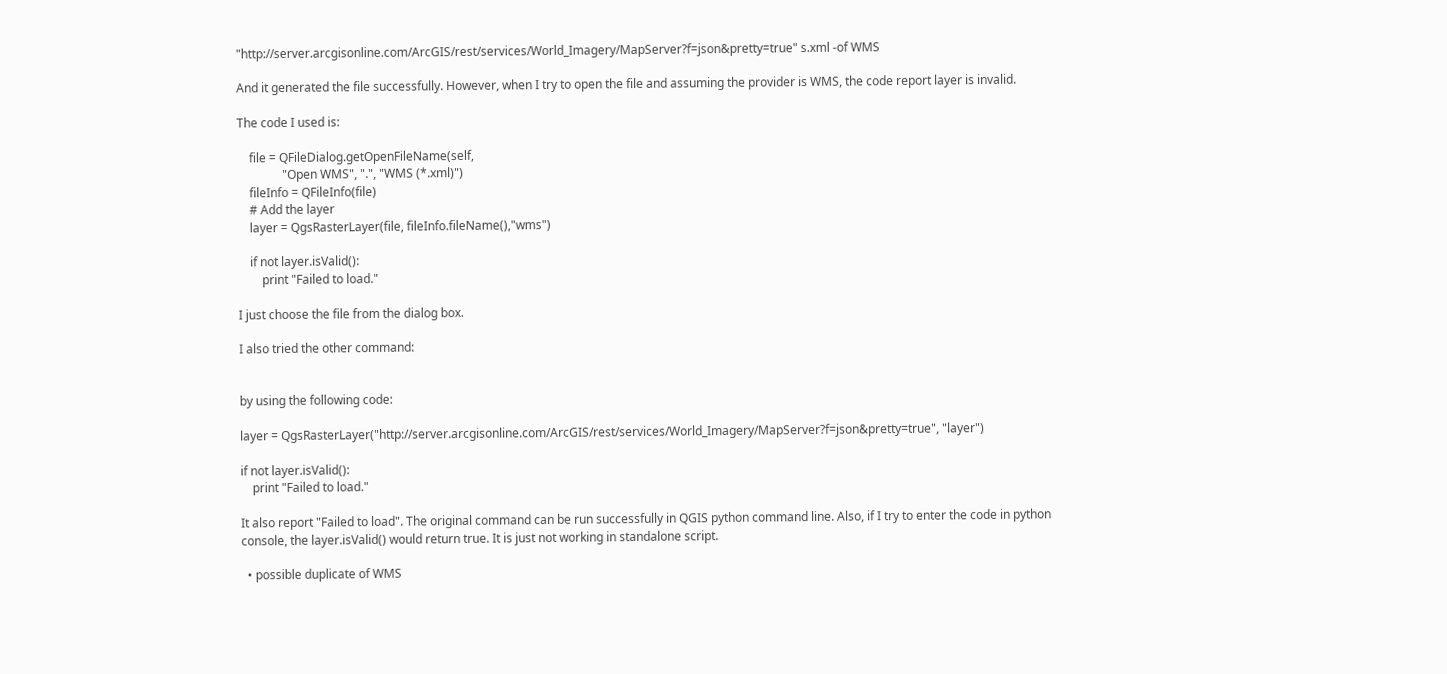"http://server.arcgisonline.com/ArcGIS/rest/services/World_Imagery/MapServer?f=json&pretty=true" s.xml -of WMS

And it generated the file successfully. However, when I try to open the file and assuming the provider is WMS, the code report layer is invalid.

The code I used is:

    file = QFileDialog.getOpenFileName(self,
               "Open WMS", ".", "WMS (*.xml)")
    fileInfo = QFileInfo(file)
    # Add the layer
    layer = QgsRasterLayer(file, fileInfo.fileName(),"wms")

    if not layer.isValid():
        print "Failed to load."

I just choose the file from the dialog box.

I also tried the other command:


by using the following code:

layer = QgsRasterLayer("http://server.arcgisonline.com/ArcGIS/rest/services/World_Imagery/MapServer?f=json&pretty=true", "layer")

if not layer.isValid():
    print "Failed to load."

It also report "Failed to load". The original command can be run successfully in QGIS python command line. Also, if I try to enter the code in python console, the layer.isValid() would return true. It is just not working in standalone script.

  • possible duplicate of WMS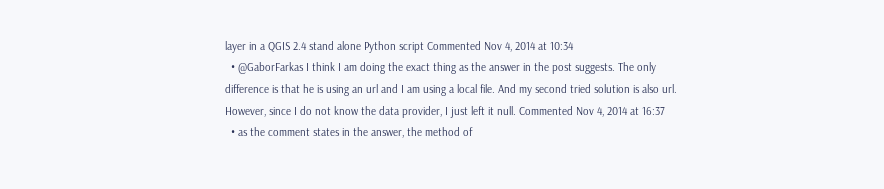layer in a QGIS 2.4 stand alone Python script Commented Nov 4, 2014 at 10:34
  • @GaborFarkas I think I am doing the exact thing as the answer in the post suggests. The only difference is that he is using an url and I am using a local file. And my second tried solution is also url. However, since I do not know the data provider, I just left it null. Commented Nov 4, 2014 at 16:37
  • as the comment states in the answer, the method of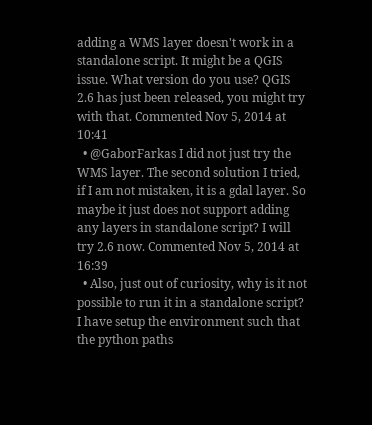adding a WMS layer doesn't work in a standalone script. It might be a QGIS issue. What version do you use? QGIS 2.6 has just been released, you might try with that. Commented Nov 5, 2014 at 10:41
  • @GaborFarkas I did not just try the WMS layer. The second solution I tried, if I am not mistaken, it is a gdal layer. So maybe it just does not support adding any layers in standalone script? I will try 2.6 now. Commented Nov 5, 2014 at 16:39
  • Also, just out of curiosity, why is it not possible to run it in a standalone script? I have setup the environment such that the python paths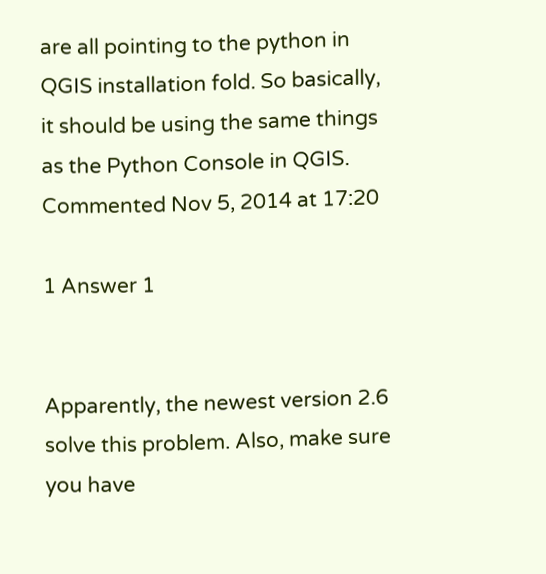are all pointing to the python in QGIS installation fold. So basically, it should be using the same things as the Python Console in QGIS. Commented Nov 5, 2014 at 17:20

1 Answer 1


Apparently, the newest version 2.6 solve this problem. Also, make sure you have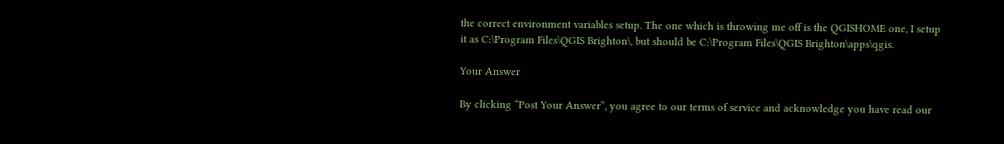the correct environment variables setup. The one which is throwing me off is the QGISHOME one, I setup it as C:\Program Files\QGIS Brighton\, but should be C:\Program Files\QGIS Brighton\apps\qgis.

Your Answer

By clicking “Post Your Answer”, you agree to our terms of service and acknowledge you have read our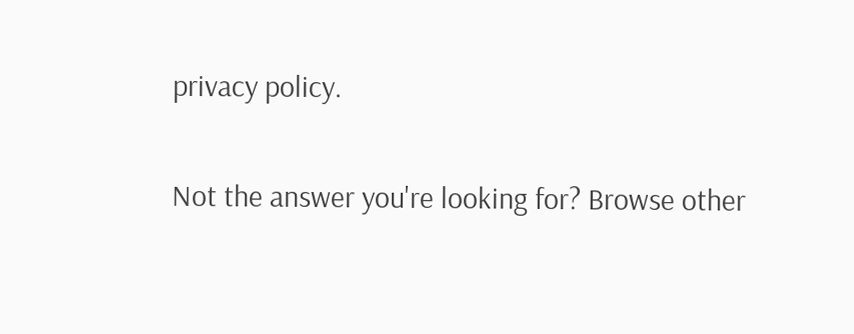privacy policy.

Not the answer you're looking for? Browse other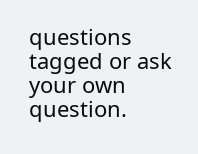questions tagged or ask your own question.